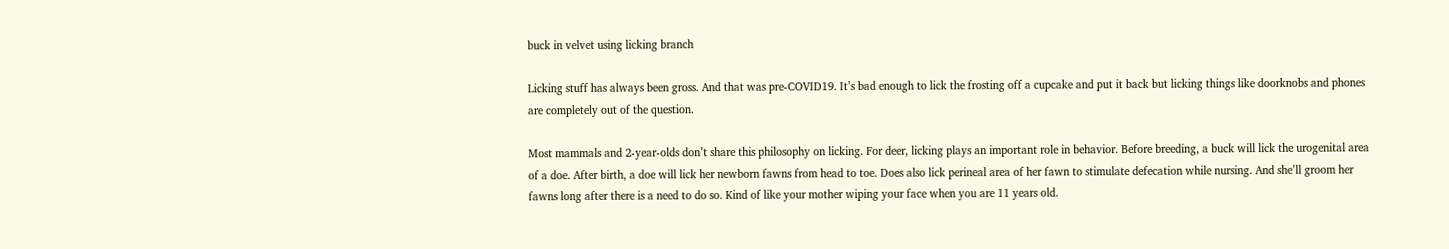buck in velvet using licking branch

Licking stuff has always been gross. And that was pre-COVID19. It’s bad enough to lick the frosting off a cupcake and put it back but licking things like doorknobs and phones are completely out of the question.

Most mammals and 2-year-olds don’t share this philosophy on licking. For deer, licking plays an important role in behavior. Before breeding, a buck will lick the urogenital area of a doe. After birth, a doe will lick her newborn fawns from head to toe. Does also lick perineal area of her fawn to stimulate defecation while nursing. And she’ll groom her fawns long after there is a need to do so. Kind of like your mother wiping your face when you are 11 years old.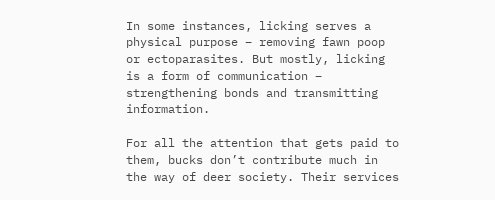In some instances, licking serves a physical purpose – removing fawn poop or ectoparasites. But mostly, licking is a form of communication – strengthening bonds and transmitting information.

For all the attention that gets paid to them, bucks don’t contribute much in the way of deer society. Their services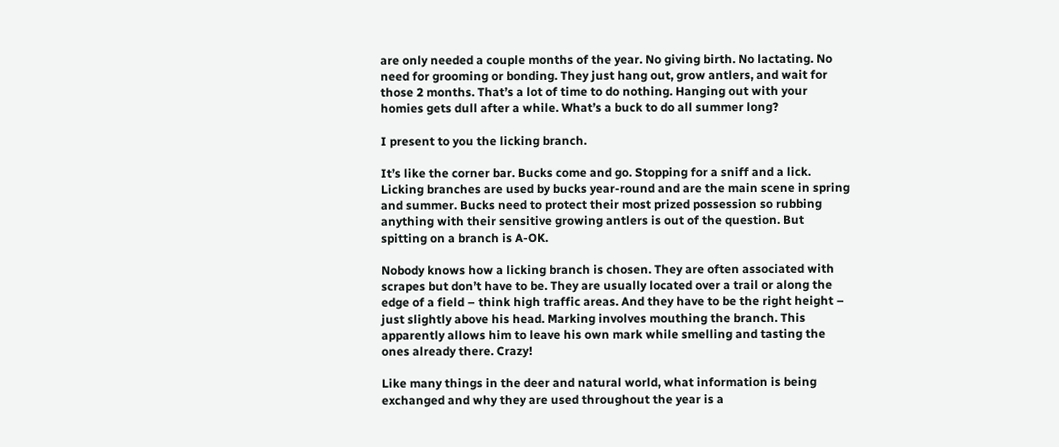are only needed a couple months of the year. No giving birth. No lactating. No need for grooming or bonding. They just hang out, grow antlers, and wait for those 2 months. That’s a lot of time to do nothing. Hanging out with your homies gets dull after a while. What’s a buck to do all summer long?

I present to you the licking branch.

It’s like the corner bar. Bucks come and go. Stopping for a sniff and a lick. Licking branches are used by bucks year-round and are the main scene in spring and summer. Bucks need to protect their most prized possession so rubbing anything with their sensitive growing antlers is out of the question. But spitting on a branch is A-OK.

Nobody knows how a licking branch is chosen. They are often associated with scrapes but don’t have to be. They are usually located over a trail or along the edge of a field – think high traffic areas. And they have to be the right height – just slightly above his head. Marking involves mouthing the branch. This apparently allows him to leave his own mark while smelling and tasting the ones already there. Crazy!

Like many things in the deer and natural world, what information is being exchanged and why they are used throughout the year is a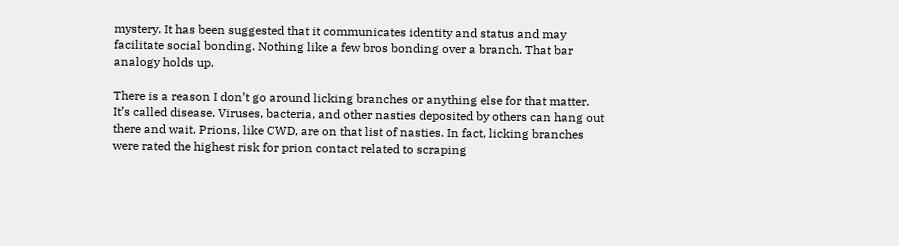mystery. It has been suggested that it communicates identity and status and may facilitate social bonding. Nothing like a few bros bonding over a branch. That bar analogy holds up.

There is a reason I don’t go around licking branches or anything else for that matter. It’s called disease. Viruses, bacteria, and other nasties deposited by others can hang out there and wait. Prions, like CWD, are on that list of nasties. In fact, licking branches were rated the highest risk for prion contact related to scraping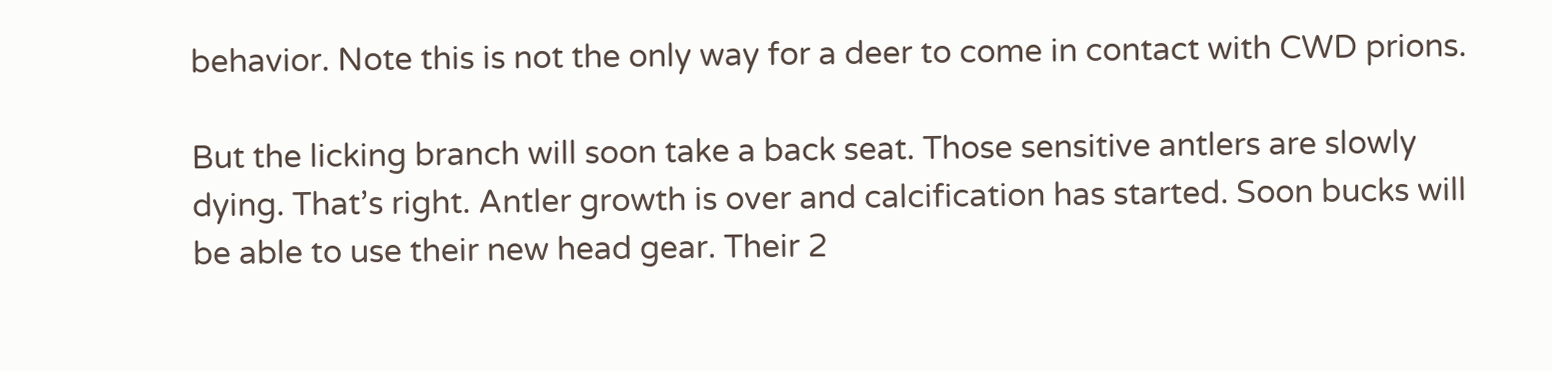behavior. Note this is not the only way for a deer to come in contact with CWD prions.

But the licking branch will soon take a back seat. Those sensitive antlers are slowly dying. That’s right. Antler growth is over and calcification has started. Soon bucks will be able to use their new head gear. Their 2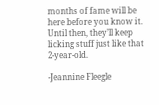months of fame will be here before you know it. Until then, they’ll keep licking stuff just like that 2-year-old.

-Jeannine Fleegle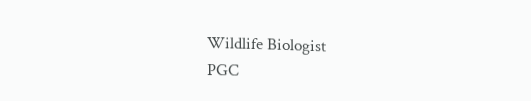Wildlife Biologist
PGC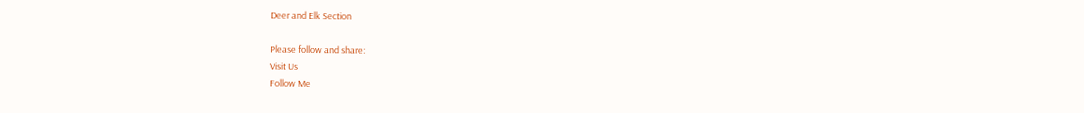Deer and Elk Section

Please follow and share:
Visit Us
Follow Me